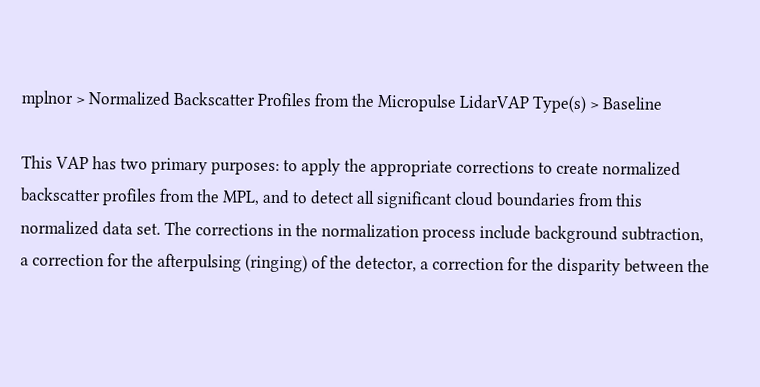mplnor > Normalized Backscatter Profiles from the Micropulse LidarVAP Type(s) > Baseline

This VAP has two primary purposes: to apply the appropriate corrections to create normalized backscatter profiles from the MPL, and to detect all significant cloud boundaries from this normalized data set. The corrections in the normalization process include background subtraction, a correction for the afterpulsing (ringing) of the detector, a correction for the disparity between the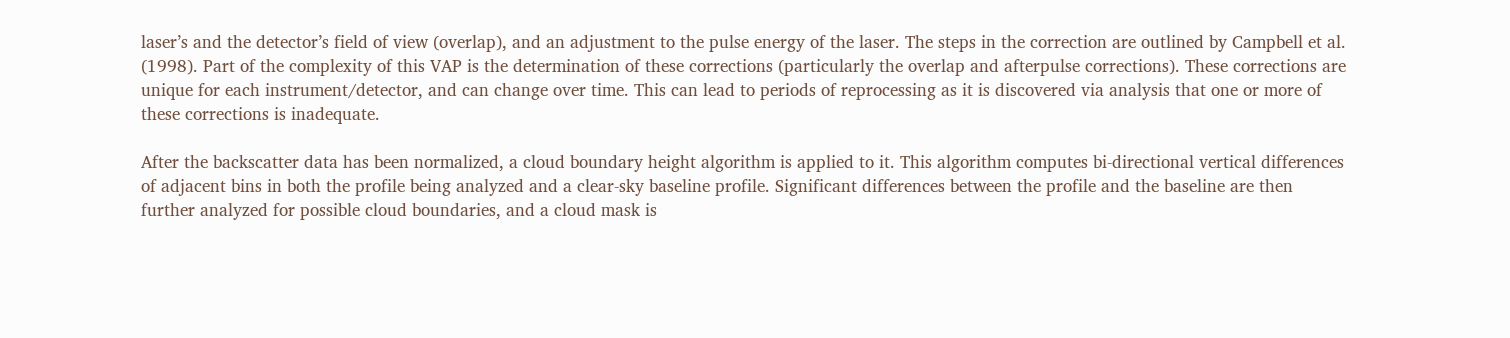laser’s and the detector’s field of view (overlap), and an adjustment to the pulse energy of the laser. The steps in the correction are outlined by Campbell et al. (1998). Part of the complexity of this VAP is the determination of these corrections (particularly the overlap and afterpulse corrections). These corrections are unique for each instrument/detector, and can change over time. This can lead to periods of reprocessing as it is discovered via analysis that one or more of these corrections is inadequate.

After the backscatter data has been normalized, a cloud boundary height algorithm is applied to it. This algorithm computes bi-directional vertical differences of adjacent bins in both the profile being analyzed and a clear-sky baseline profile. Significant differences between the profile and the baseline are then further analyzed for possible cloud boundaries, and a cloud mask is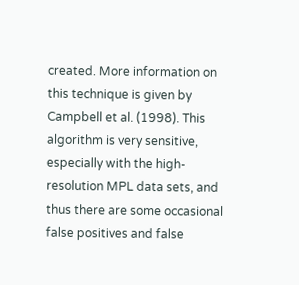created. More information on this technique is given by Campbell et al. (1998). This algorithm is very sensitive, especially with the high-resolution MPL data sets, and thus there are some occasional false positives and false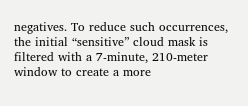negatives. To reduce such occurrences, the initial “sensitive” cloud mask is filtered with a 7-minute, 210-meter window to create a more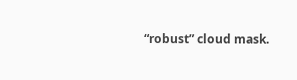“robust” cloud mask.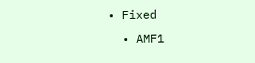• Fixed
  • AMF1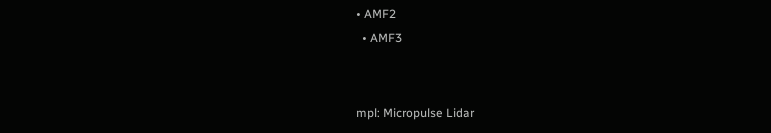• AMF2
  • AMF3


mpl: Micropulse Lidar